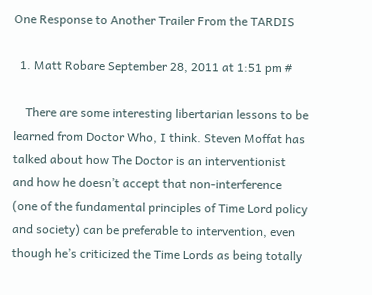One Response to Another Trailer From the TARDIS

  1. Matt Robare September 28, 2011 at 1:51 pm #

    There are some interesting libertarian lessons to be learned from Doctor Who, I think. Steven Moffat has talked about how The Doctor is an interventionist and how he doesn’t accept that non-interference (one of the fundamental principles of Time Lord policy and society) can be preferable to intervention, even though he’s criticized the Time Lords as being totally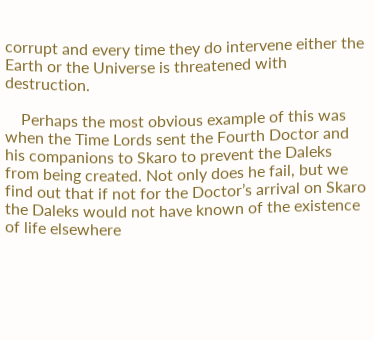corrupt and every time they do intervene either the Earth or the Universe is threatened with destruction.

    Perhaps the most obvious example of this was when the Time Lords sent the Fourth Doctor and his companions to Skaro to prevent the Daleks from being created. Not only does he fail, but we find out that if not for the Doctor’s arrival on Skaro the Daleks would not have known of the existence of life elsewhere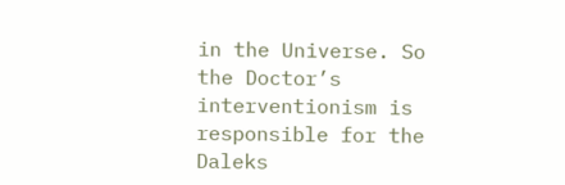in the Universe. So the Doctor’s interventionism is responsible for the Daleks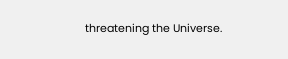threatening the Universe.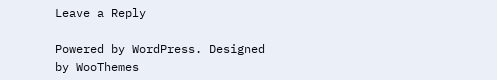Leave a Reply

Powered by WordPress. Designed by WooThemes